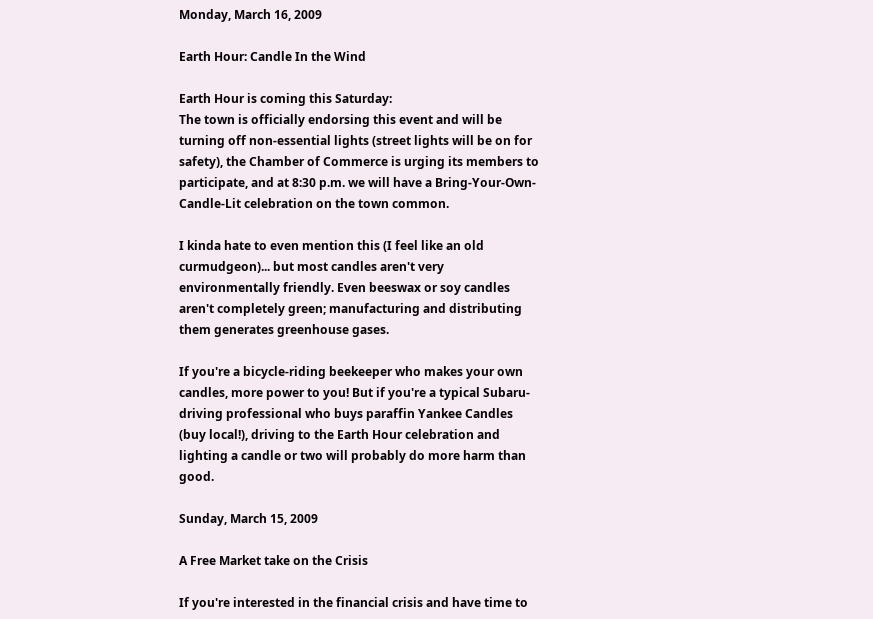Monday, March 16, 2009

Earth Hour: Candle In the Wind

Earth Hour is coming this Saturday:
The town is officially endorsing this event and will be turning off non-essential lights (street lights will be on for safety), the Chamber of Commerce is urging its members to participate, and at 8:30 p.m. we will have a Bring-Your-Own-Candle-Lit celebration on the town common.

I kinda hate to even mention this (I feel like an old curmudgeon)... but most candles aren't very environmentally friendly. Even beeswax or soy candles aren't completely green; manufacturing and distributing them generates greenhouse gases.

If you're a bicycle-riding beekeeper who makes your own candles, more power to you! But if you're a typical Subaru-driving professional who buys paraffin Yankee Candles (buy local!), driving to the Earth Hour celebration and lighting a candle or two will probably do more harm than good.

Sunday, March 15, 2009

A Free Market take on the Crisis

If you're interested in the financial crisis and have time to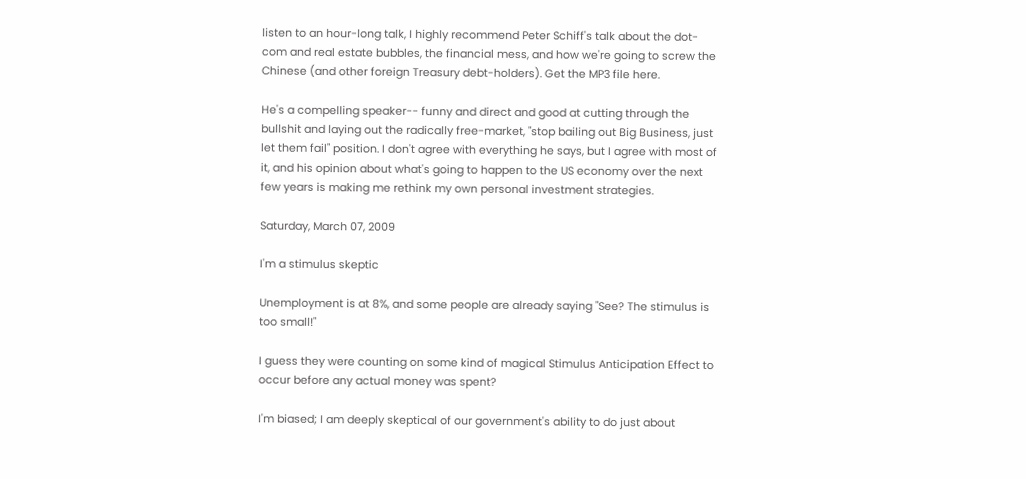listen to an hour-long talk, I highly recommend Peter Schiff's talk about the dot-com and real estate bubbles, the financial mess, and how we're going to screw the Chinese (and other foreign Treasury debt-holders). Get the MP3 file here.

He's a compelling speaker-- funny and direct and good at cutting through the bullshit and laying out the radically free-market, "stop bailing out Big Business, just let them fail" position. I don't agree with everything he says, but I agree with most of it, and his opinion about what's going to happen to the US economy over the next few years is making me rethink my own personal investment strategies.

Saturday, March 07, 2009

I'm a stimulus skeptic

Unemployment is at 8%, and some people are already saying "See? The stimulus is too small!"

I guess they were counting on some kind of magical Stimulus Anticipation Effect to occur before any actual money was spent?

I'm biased; I am deeply skeptical of our government's ability to do just about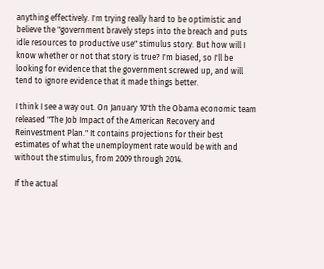anything effectively. I'm trying really hard to be optimistic and believe the "government bravely steps into the breach and puts idle resources to productive use" stimulus story. But how will I know whether or not that story is true? I'm biased, so I'll be looking for evidence that the government screwed up, and will tend to ignore evidence that it made things better.

I think I see a way out. On January 10'th the Obama economic team released "The Job Impact of the American Recovery and Reinvestment Plan." It contains projections for their best estimates of what the unemployment rate would be with and without the stimulus, from 2009 through 2014.

If the actual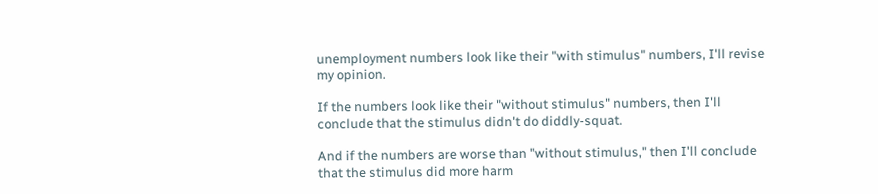unemployment numbers look like their "with stimulus" numbers, I'll revise my opinion.

If the numbers look like their "without stimulus" numbers, then I'll conclude that the stimulus didn't do diddly-squat.

And if the numbers are worse than "without stimulus," then I'll conclude that the stimulus did more harm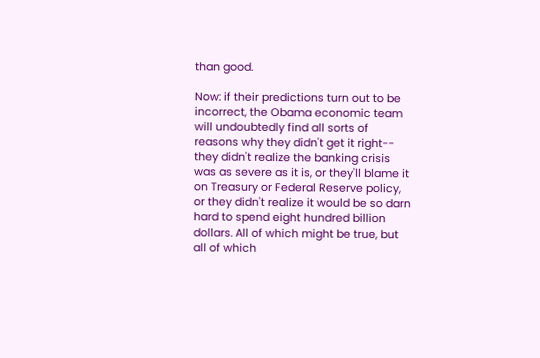than good.

Now: if their predictions turn out to be incorrect, the Obama economic team will undoubtedly find all sorts of reasons why they didn't get it right-- they didn't realize the banking crisis was as severe as it is, or they'll blame it on Treasury or Federal Reserve policy, or they didn't realize it would be so darn hard to spend eight hundred billion dollars. All of which might be true, but all of which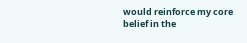would reinforce my core belief in the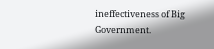ineffectiveness of Big Government.